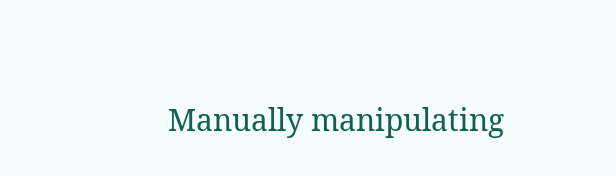Manually manipulating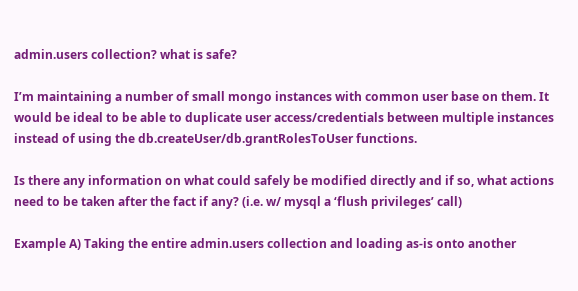admin.users collection? what is safe?

I’m maintaining a number of small mongo instances with common user base on them. It would be ideal to be able to duplicate user access/credentials between multiple instances instead of using the db.createUser/db.grantRolesToUser functions.

Is there any information on what could safely be modified directly and if so, what actions need to be taken after the fact if any? (i.e. w/ mysql a ‘flush privileges’ call)

Example A) Taking the entire admin.users collection and loading as-is onto another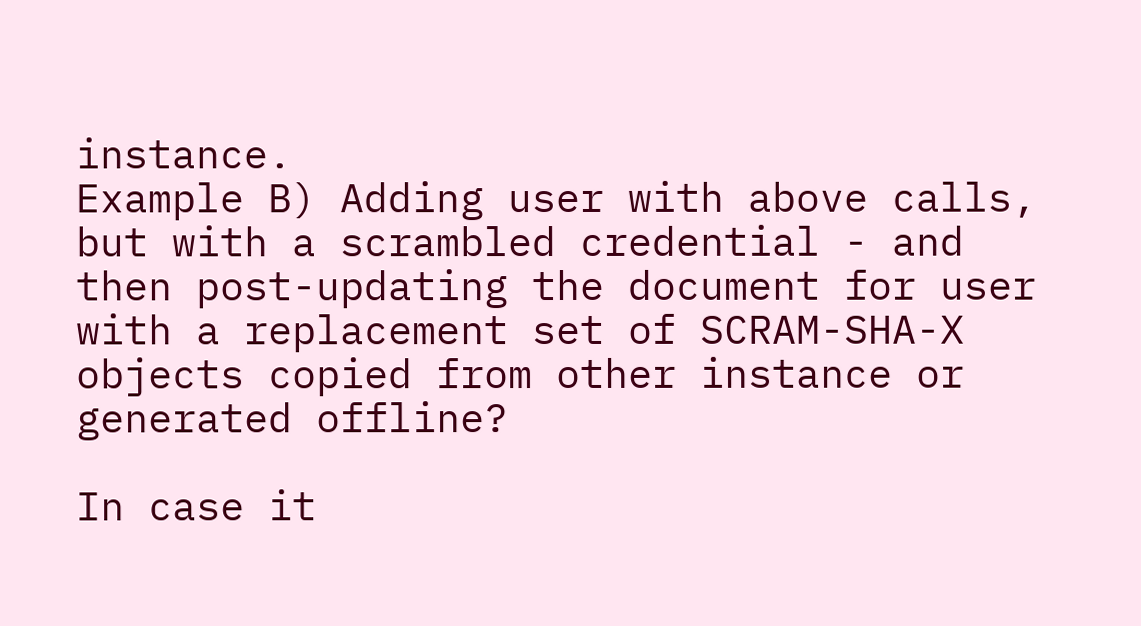instance.
Example B) Adding user with above calls, but with a scrambled credential - and then post-updating the document for user with a replacement set of SCRAM-SHA-X objects copied from other instance or generated offline?

In case it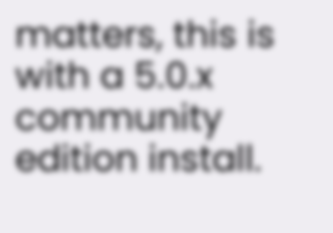matters, this is with a 5.0.x community edition install.